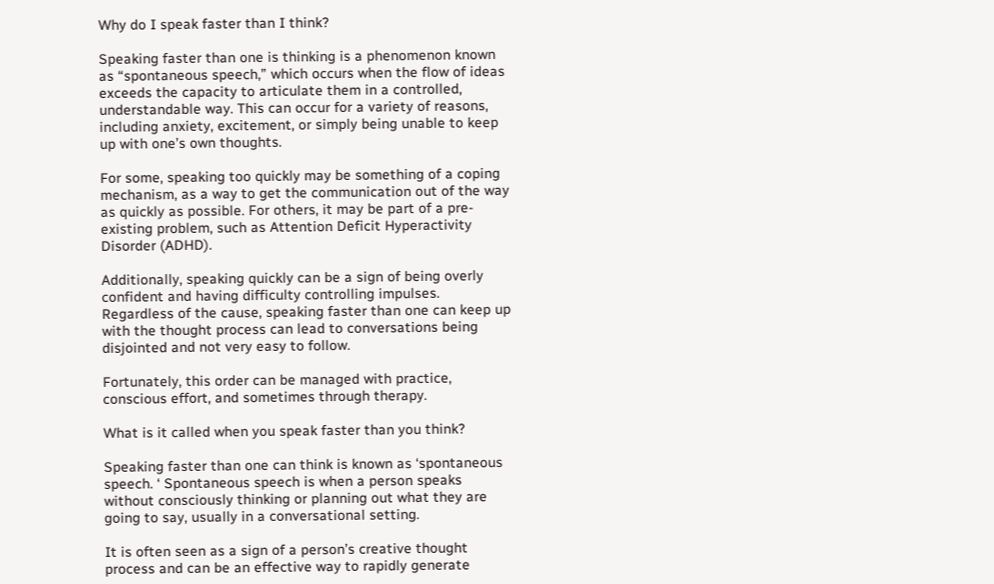Why do I speak faster than I think?

Speaking faster than one is thinking is a phenomenon known as “spontaneous speech,” which occurs when the flow of ideas exceeds the capacity to articulate them in a controlled, understandable way. This can occur for a variety of reasons, including anxiety, excitement, or simply being unable to keep up with one’s own thoughts.

For some, speaking too quickly may be something of a coping mechanism, as a way to get the communication out of the way as quickly as possible. For others, it may be part of a pre-existing problem, such as Attention Deficit Hyperactivity Disorder (ADHD).

Additionally, speaking quickly can be a sign of being overly confident and having difficulty controlling impulses. Regardless of the cause, speaking faster than one can keep up with the thought process can lead to conversations being disjointed and not very easy to follow.

Fortunately, this order can be managed with practice, conscious effort, and sometimes through therapy.

What is it called when you speak faster than you think?

Speaking faster than one can think is known as ‘spontaneous speech. ‘ Spontaneous speech is when a person speaks without consciously thinking or planning out what they are going to say, usually in a conversational setting.

It is often seen as a sign of a person’s creative thought process and can be an effective way to rapidly generate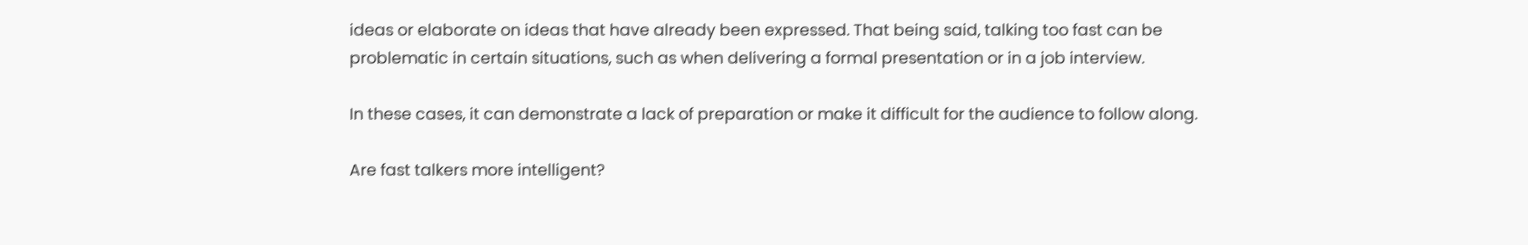ideas or elaborate on ideas that have already been expressed. That being said, talking too fast can be problematic in certain situations, such as when delivering a formal presentation or in a job interview.

In these cases, it can demonstrate a lack of preparation or make it difficult for the audience to follow along.

Are fast talkers more intelligent?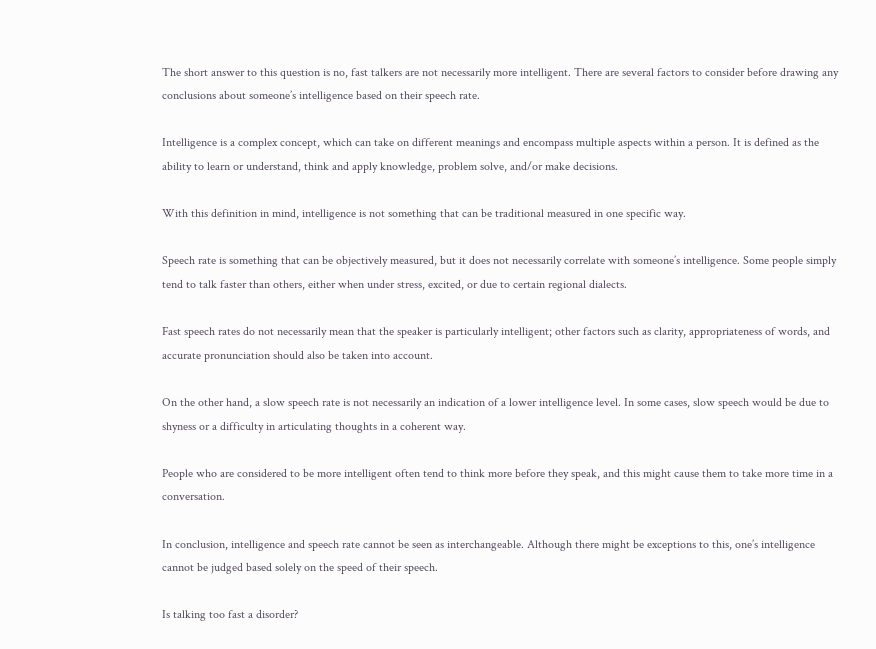The short answer to this question is no, fast talkers are not necessarily more intelligent. There are several factors to consider before drawing any conclusions about someone’s intelligence based on their speech rate.

Intelligence is a complex concept, which can take on different meanings and encompass multiple aspects within a person. It is defined as the ability to learn or understand, think and apply knowledge, problem solve, and/or make decisions.

With this definition in mind, intelligence is not something that can be traditional measured in one specific way.

Speech rate is something that can be objectively measured, but it does not necessarily correlate with someone’s intelligence. Some people simply tend to talk faster than others, either when under stress, excited, or due to certain regional dialects.

Fast speech rates do not necessarily mean that the speaker is particularly intelligent; other factors such as clarity, appropriateness of words, and accurate pronunciation should also be taken into account.

On the other hand, a slow speech rate is not necessarily an indication of a lower intelligence level. In some cases, slow speech would be due to shyness or a difficulty in articulating thoughts in a coherent way.

People who are considered to be more intelligent often tend to think more before they speak, and this might cause them to take more time in a conversation.

In conclusion, intelligence and speech rate cannot be seen as interchangeable. Although there might be exceptions to this, one’s intelligence cannot be judged based solely on the speed of their speech.

Is talking too fast a disorder?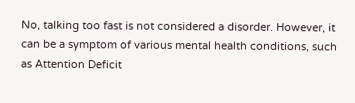No, talking too fast is not considered a disorder. However, it can be a symptom of various mental health conditions, such as Attention Deficit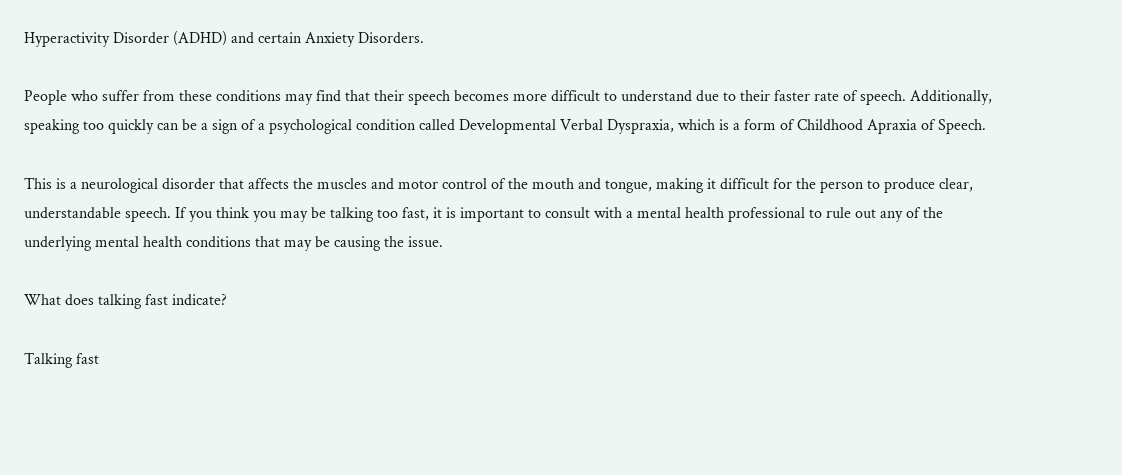Hyperactivity Disorder (ADHD) and certain Anxiety Disorders.

People who suffer from these conditions may find that their speech becomes more difficult to understand due to their faster rate of speech. Additionally, speaking too quickly can be a sign of a psychological condition called Developmental Verbal Dyspraxia, which is a form of Childhood Apraxia of Speech.

This is a neurological disorder that affects the muscles and motor control of the mouth and tongue, making it difficult for the person to produce clear, understandable speech. If you think you may be talking too fast, it is important to consult with a mental health professional to rule out any of the underlying mental health conditions that may be causing the issue.

What does talking fast indicate?

Talking fast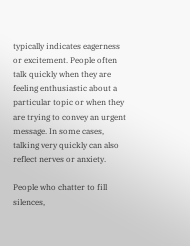typically indicates eagerness or excitement. People often talk quickly when they are feeling enthusiastic about a particular topic or when they are trying to convey an urgent message. In some cases, talking very quickly can also reflect nerves or anxiety.

People who chatter to fill silences,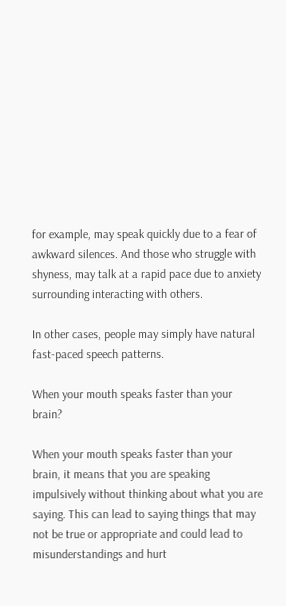for example, may speak quickly due to a fear of awkward silences. And those who struggle with shyness, may talk at a rapid pace due to anxiety surrounding interacting with others.

In other cases, people may simply have natural fast-paced speech patterns.

When your mouth speaks faster than your brain?

When your mouth speaks faster than your brain, it means that you are speaking impulsively without thinking about what you are saying. This can lead to saying things that may not be true or appropriate and could lead to misunderstandings and hurt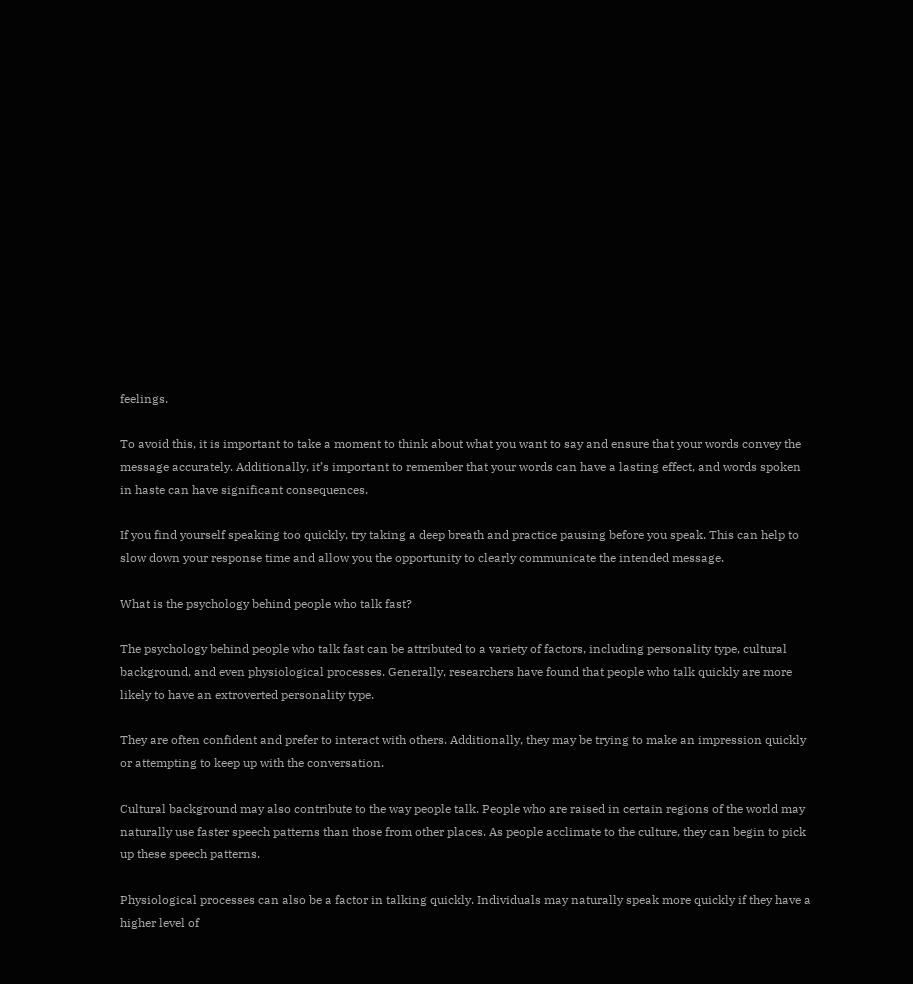feelings.

To avoid this, it is important to take a moment to think about what you want to say and ensure that your words convey the message accurately. Additionally, it’s important to remember that your words can have a lasting effect, and words spoken in haste can have significant consequences.

If you find yourself speaking too quickly, try taking a deep breath and practice pausing before you speak. This can help to slow down your response time and allow you the opportunity to clearly communicate the intended message.

What is the psychology behind people who talk fast?

The psychology behind people who talk fast can be attributed to a variety of factors, including personality type, cultural background, and even physiological processes. Generally, researchers have found that people who talk quickly are more likely to have an extroverted personality type.

They are often confident and prefer to interact with others. Additionally, they may be trying to make an impression quickly or attempting to keep up with the conversation.

Cultural background may also contribute to the way people talk. People who are raised in certain regions of the world may naturally use faster speech patterns than those from other places. As people acclimate to the culture, they can begin to pick up these speech patterns.

Physiological processes can also be a factor in talking quickly. Individuals may naturally speak more quickly if they have a higher level of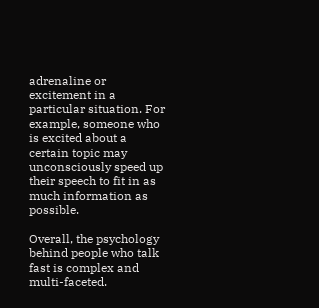adrenaline or excitement in a particular situation. For example, someone who is excited about a certain topic may unconsciously speed up their speech to fit in as much information as possible.

Overall, the psychology behind people who talk fast is complex and multi-faceted.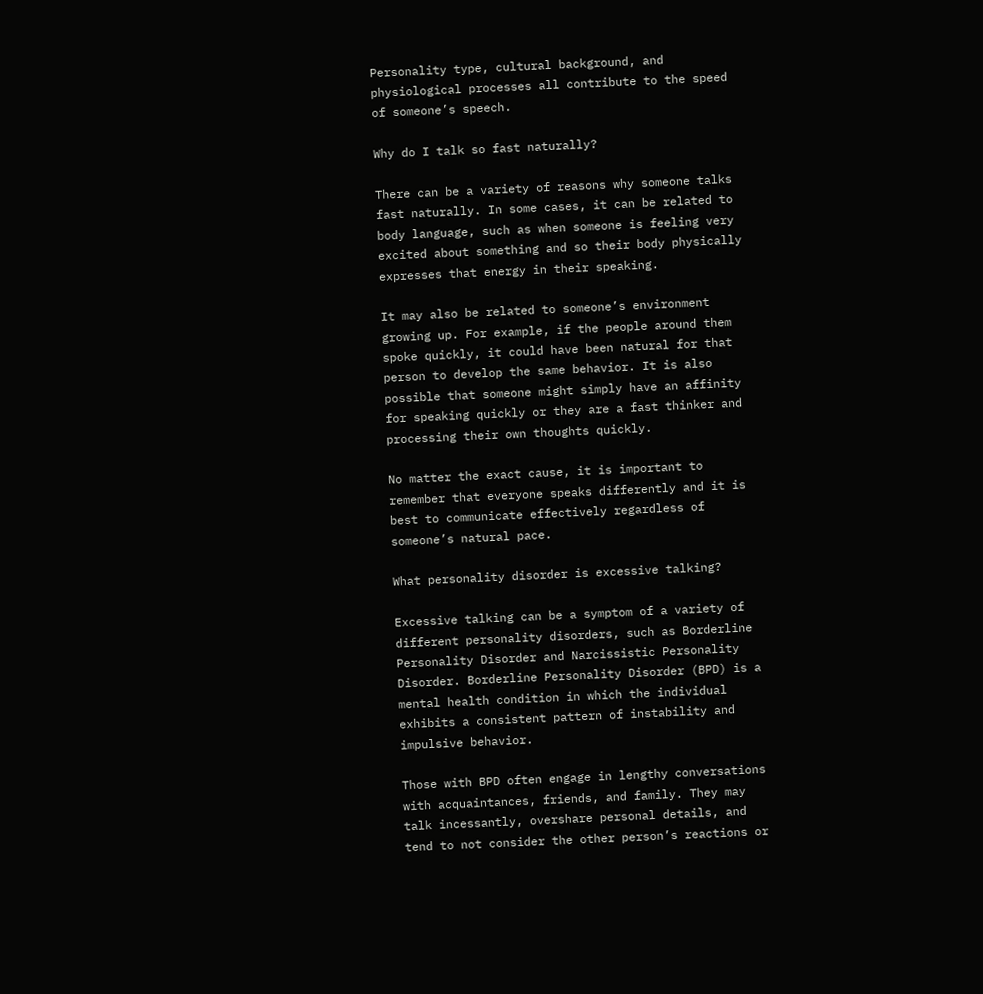Personality type, cultural background, and physiological processes all contribute to the speed of someone’s speech.

Why do I talk so fast naturally?

There can be a variety of reasons why someone talks fast naturally. In some cases, it can be related to body language, such as when someone is feeling very excited about something and so their body physically expresses that energy in their speaking.

It may also be related to someone’s environment growing up. For example, if the people around them spoke quickly, it could have been natural for that person to develop the same behavior. It is also possible that someone might simply have an affinity for speaking quickly or they are a fast thinker and processing their own thoughts quickly.

No matter the exact cause, it is important to remember that everyone speaks differently and it is best to communicate effectively regardless of someone’s natural pace.

What personality disorder is excessive talking?

Excessive talking can be a symptom of a variety of different personality disorders, such as Borderline Personality Disorder and Narcissistic Personality Disorder. Borderline Personality Disorder (BPD) is a mental health condition in which the individual exhibits a consistent pattern of instability and impulsive behavior.

Those with BPD often engage in lengthy conversations with acquaintances, friends, and family. They may talk incessantly, overshare personal details, and tend to not consider the other person’s reactions or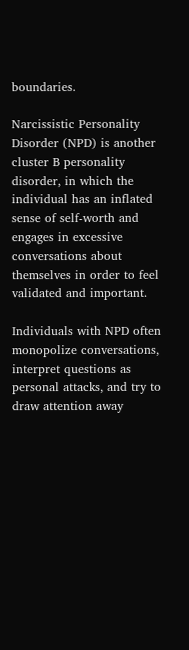boundaries.

Narcissistic Personality Disorder (NPD) is another cluster B personality disorder, in which the individual has an inflated sense of self-worth and engages in excessive conversations about themselves in order to feel validated and important.

Individuals with NPD often monopolize conversations, interpret questions as personal attacks, and try to draw attention away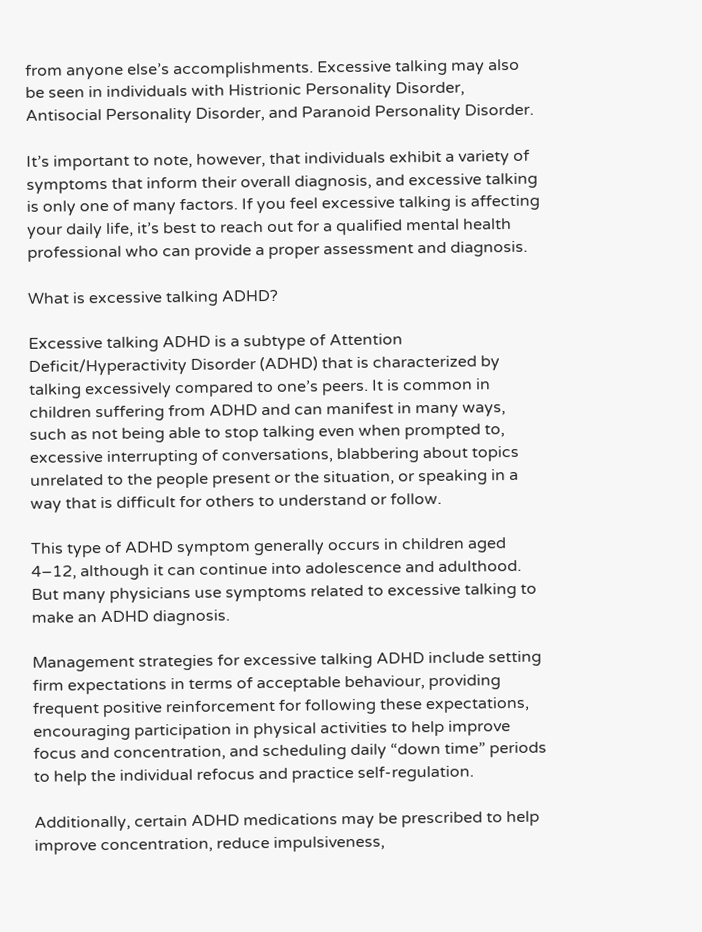from anyone else’s accomplishments. Excessive talking may also be seen in individuals with Histrionic Personality Disorder, Antisocial Personality Disorder, and Paranoid Personality Disorder.

It’s important to note, however, that individuals exhibit a variety of symptoms that inform their overall diagnosis, and excessive talking is only one of many factors. If you feel excessive talking is affecting your daily life, it’s best to reach out for a qualified mental health professional who can provide a proper assessment and diagnosis.

What is excessive talking ADHD?

Excessive talking ADHD is a subtype of Attention Deficit/Hyperactivity Disorder (ADHD) that is characterized by talking excessively compared to one’s peers. It is common in children suffering from ADHD and can manifest in many ways, such as not being able to stop talking even when prompted to, excessive interrupting of conversations, blabbering about topics unrelated to the people present or the situation, or speaking in a way that is difficult for others to understand or follow.

This type of ADHD symptom generally occurs in children aged 4–12, although it can continue into adolescence and adulthood. But many physicians use symptoms related to excessive talking to make an ADHD diagnosis.

Management strategies for excessive talking ADHD include setting firm expectations in terms of acceptable behaviour, providing frequent positive reinforcement for following these expectations, encouraging participation in physical activities to help improve focus and concentration, and scheduling daily “down time” periods to help the individual refocus and practice self-regulation.

Additionally, certain ADHD medications may be prescribed to help improve concentration, reduce impulsiveness,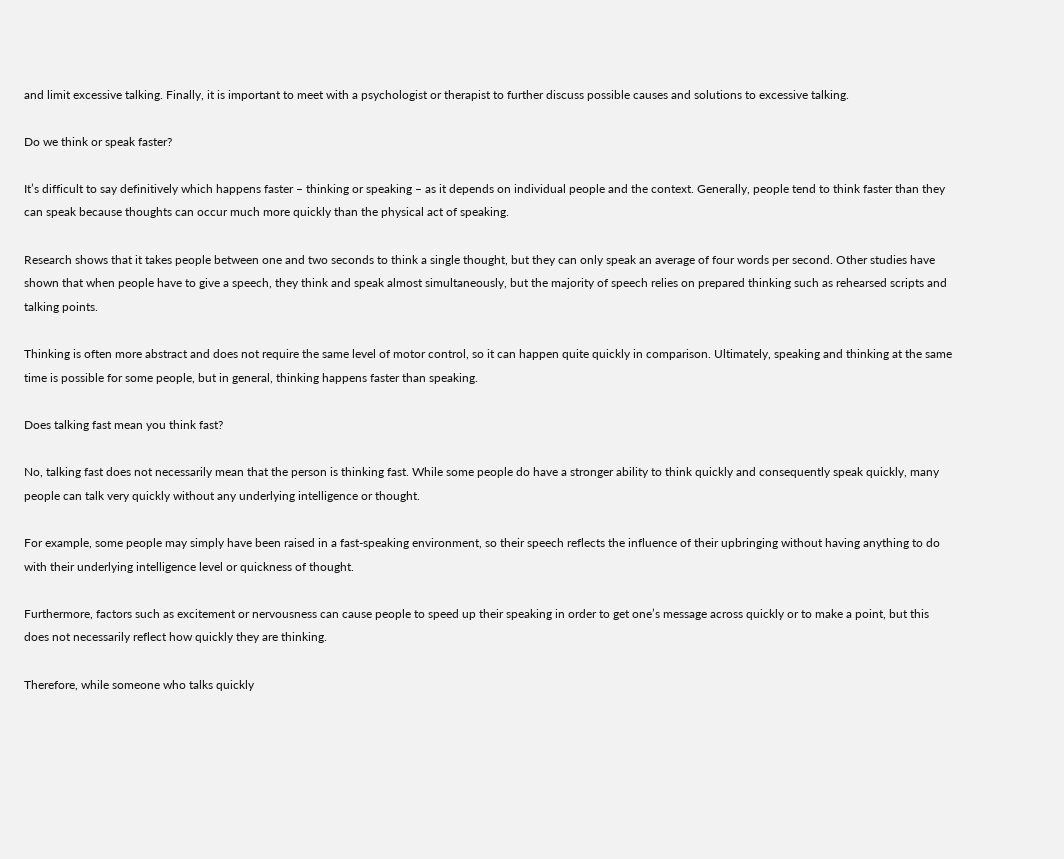and limit excessive talking. Finally, it is important to meet with a psychologist or therapist to further discuss possible causes and solutions to excessive talking.

Do we think or speak faster?

It’s difficult to say definitively which happens faster – thinking or speaking – as it depends on individual people and the context. Generally, people tend to think faster than they can speak because thoughts can occur much more quickly than the physical act of speaking.

Research shows that it takes people between one and two seconds to think a single thought, but they can only speak an average of four words per second. Other studies have shown that when people have to give a speech, they think and speak almost simultaneously, but the majority of speech relies on prepared thinking such as rehearsed scripts and talking points.

Thinking is often more abstract and does not require the same level of motor control, so it can happen quite quickly in comparison. Ultimately, speaking and thinking at the same time is possible for some people, but in general, thinking happens faster than speaking.

Does talking fast mean you think fast?

No, talking fast does not necessarily mean that the person is thinking fast. While some people do have a stronger ability to think quickly and consequently speak quickly, many people can talk very quickly without any underlying intelligence or thought.

For example, some people may simply have been raised in a fast-speaking environment, so their speech reflects the influence of their upbringing without having anything to do with their underlying intelligence level or quickness of thought.

Furthermore, factors such as excitement or nervousness can cause people to speed up their speaking in order to get one’s message across quickly or to make a point, but this does not necessarily reflect how quickly they are thinking.

Therefore, while someone who talks quickly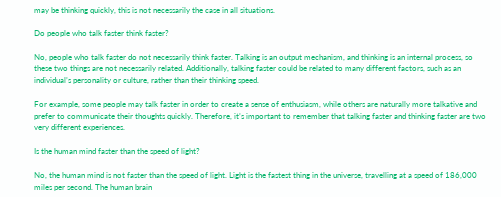may be thinking quickly, this is not necessarily the case in all situations.

Do people who talk faster think faster?

No, people who talk faster do not necessarily think faster. Talking is an output mechanism, and thinking is an internal process, so these two things are not necessarily related. Additionally, talking faster could be related to many different factors, such as an individual’s personality or culture, rather than their thinking speed.

For example, some people may talk faster in order to create a sense of enthusiasm, while others are naturally more talkative and prefer to communicate their thoughts quickly. Therefore, it’s important to remember that talking faster and thinking faster are two very different experiences.

Is the human mind faster than the speed of light?

No, the human mind is not faster than the speed of light. Light is the fastest thing in the universe, travelling at a speed of 186,000 miles per second. The human brain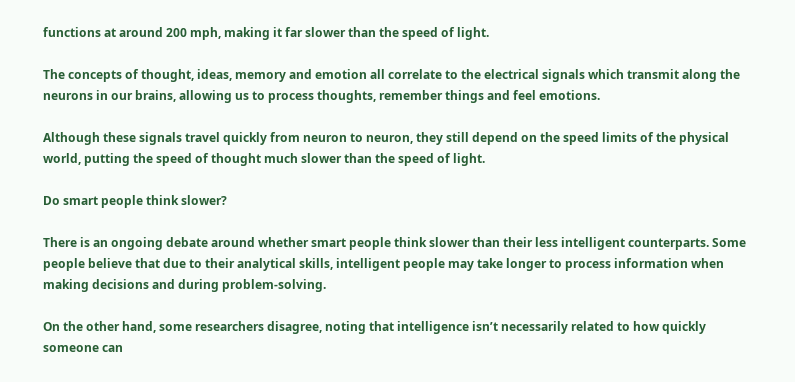functions at around 200 mph, making it far slower than the speed of light.

The concepts of thought, ideas, memory and emotion all correlate to the electrical signals which transmit along the neurons in our brains, allowing us to process thoughts, remember things and feel emotions.

Although these signals travel quickly from neuron to neuron, they still depend on the speed limits of the physical world, putting the speed of thought much slower than the speed of light.

Do smart people think slower?

There is an ongoing debate around whether smart people think slower than their less intelligent counterparts. Some people believe that due to their analytical skills, intelligent people may take longer to process information when making decisions and during problem-solving.

On the other hand, some researchers disagree, noting that intelligence isn’t necessarily related to how quickly someone can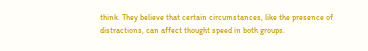think. They believe that certain circumstances, like the presence of distractions, can affect thought speed in both groups.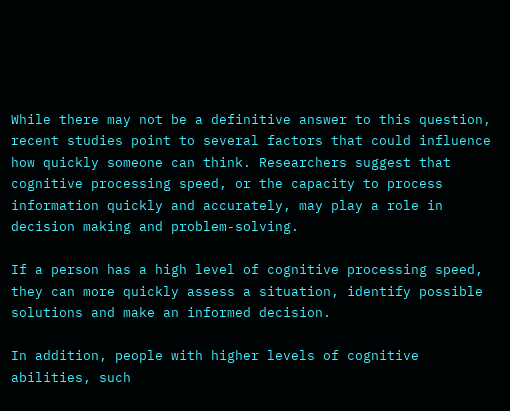While there may not be a definitive answer to this question, recent studies point to several factors that could influence how quickly someone can think. Researchers suggest that cognitive processing speed, or the capacity to process information quickly and accurately, may play a role in decision making and problem-solving.

If a person has a high level of cognitive processing speed, they can more quickly assess a situation, identify possible solutions and make an informed decision.

In addition, people with higher levels of cognitive abilities, such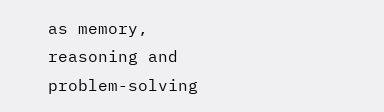as memory, reasoning and problem-solving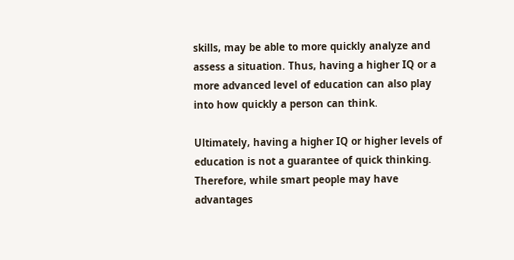skills, may be able to more quickly analyze and assess a situation. Thus, having a higher IQ or a more advanced level of education can also play into how quickly a person can think.

Ultimately, having a higher IQ or higher levels of education is not a guarantee of quick thinking. Therefore, while smart people may have advantages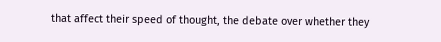that affect their speed of thought, the debate over whether they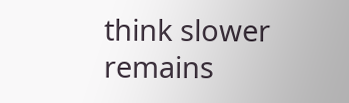think slower remains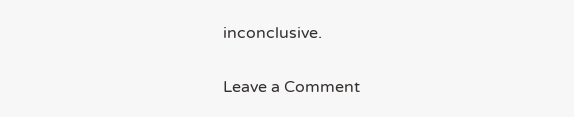inconclusive.

Leave a Comment